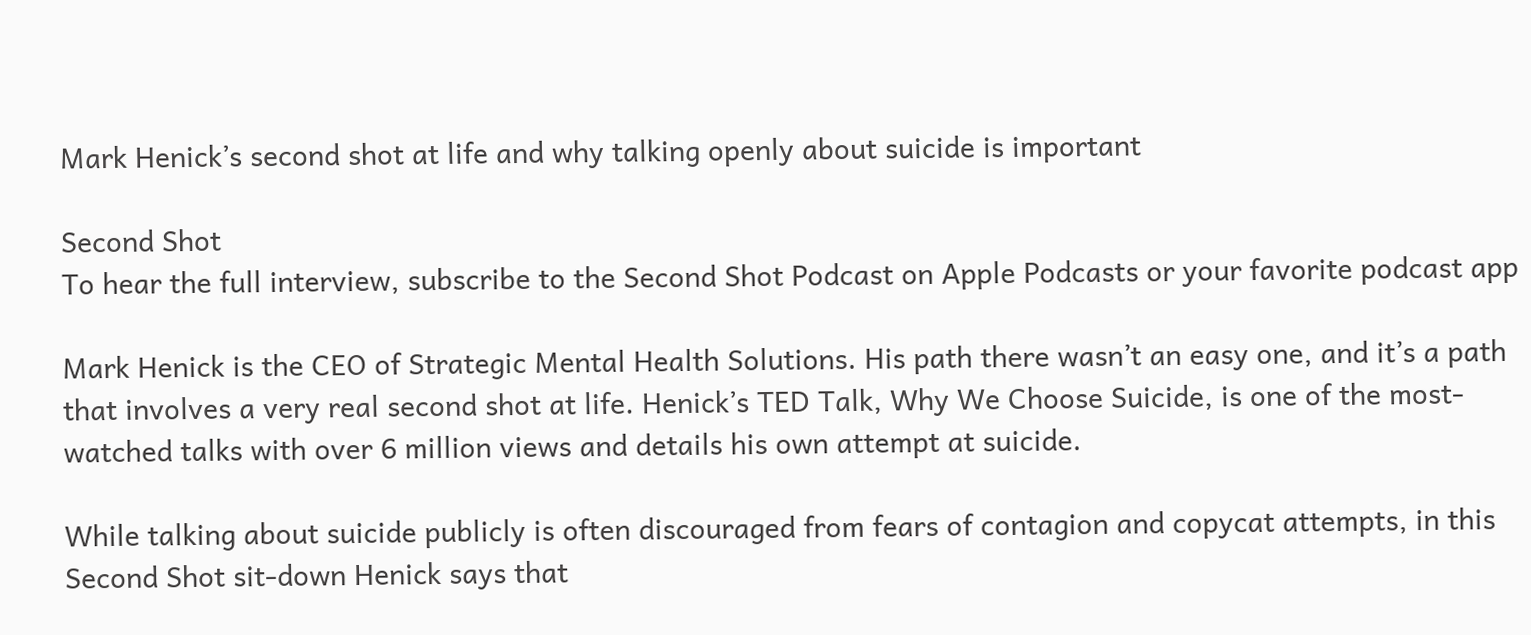Mark Henick’s second shot at life and why talking openly about suicide is important

Second Shot
To hear the full interview, subscribe to the Second Shot Podcast on Apple Podcasts or your favorite podcast app

Mark Henick is the CEO of Strategic Mental Health Solutions. His path there wasn’t an easy one, and it’s a path that involves a very real second shot at life. Henick’s TED Talk, Why We Choose Suicide, is one of the most-watched talks with over 6 million views and details his own attempt at suicide.

While talking about suicide publicly is often discouraged from fears of contagion and copycat attempts, in this Second Shot sit-down Henick says that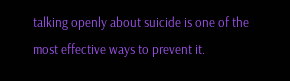talking openly about suicide is one of the most effective ways to prevent it.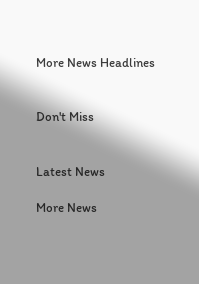More News Headlines


Don't Miss


Latest News

More News